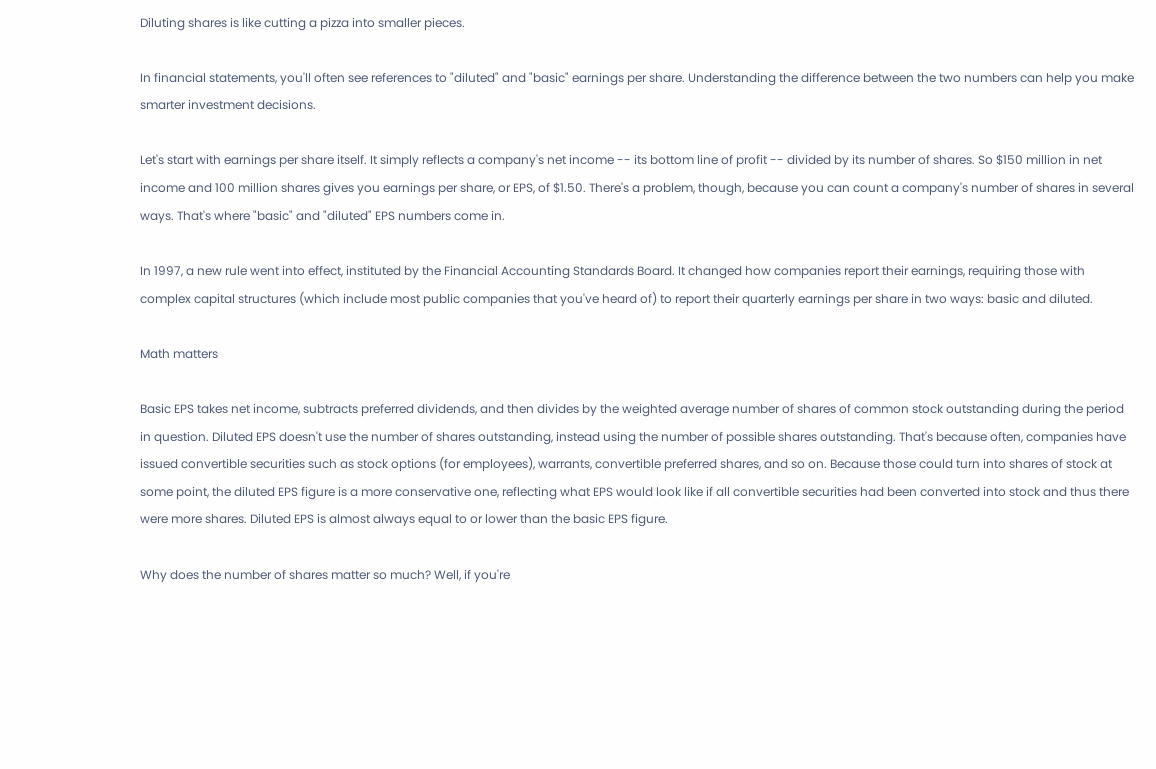Diluting shares is like cutting a pizza into smaller pieces.

In financial statements, you'll often see references to "diluted" and "basic" earnings per share. Understanding the difference between the two numbers can help you make smarter investment decisions.

Let's start with earnings per share itself. It simply reflects a company's net income -- its bottom line of profit -- divided by its number of shares. So $150 million in net income and 100 million shares gives you earnings per share, or EPS, of $1.50. There's a problem, though, because you can count a company's number of shares in several ways. That's where "basic" and "diluted" EPS numbers come in.

In 1997, a new rule went into effect, instituted by the Financial Accounting Standards Board. It changed how companies report their earnings, requiring those with complex capital structures (which include most public companies that you've heard of) to report their quarterly earnings per share in two ways: basic and diluted.

Math matters

Basic EPS takes net income, subtracts preferred dividends, and then divides by the weighted average number of shares of common stock outstanding during the period in question. Diluted EPS doesn't use the number of shares outstanding, instead using the number of possible shares outstanding. That's because often, companies have issued convertible securities such as stock options (for employees), warrants, convertible preferred shares, and so on. Because those could turn into shares of stock at some point, the diluted EPS figure is a more conservative one, reflecting what EPS would look like if all convertible securities had been converted into stock and thus there were more shares. Diluted EPS is almost always equal to or lower than the basic EPS figure.

Why does the number of shares matter so much? Well, if you're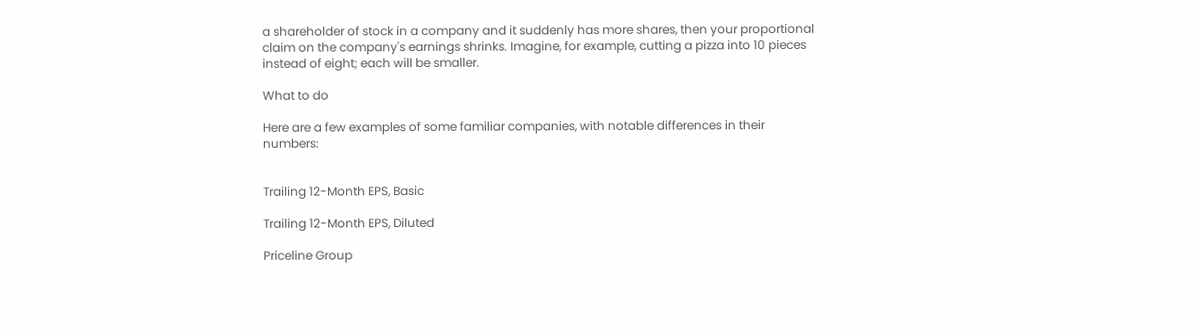a shareholder of stock in a company and it suddenly has more shares, then your proportional claim on the company's earnings shrinks. Imagine, for example, cutting a pizza into 10 pieces instead of eight; each will be smaller.

What to do

Here are a few examples of some familiar companies, with notable differences in their numbers:


Trailing 12-Month EPS, Basic

Trailing 12-Month EPS, Diluted

Priceline Group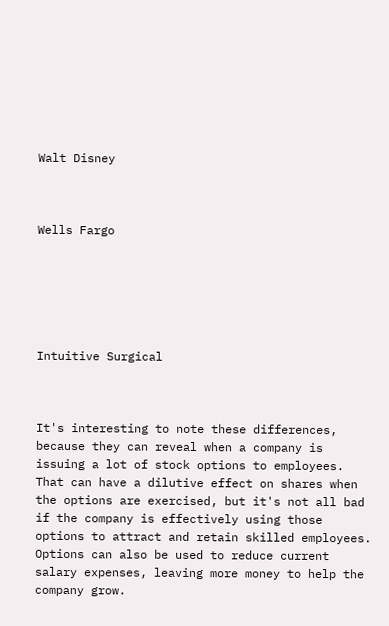Walt Disney



Wells Fargo






Intuitive Surgical



It's interesting to note these differences, because they can reveal when a company is issuing a lot of stock options to employees. That can have a dilutive effect on shares when the options are exercised, but it's not all bad if the company is effectively using those options to attract and retain skilled employees. Options can also be used to reduce current salary expenses, leaving more money to help the company grow.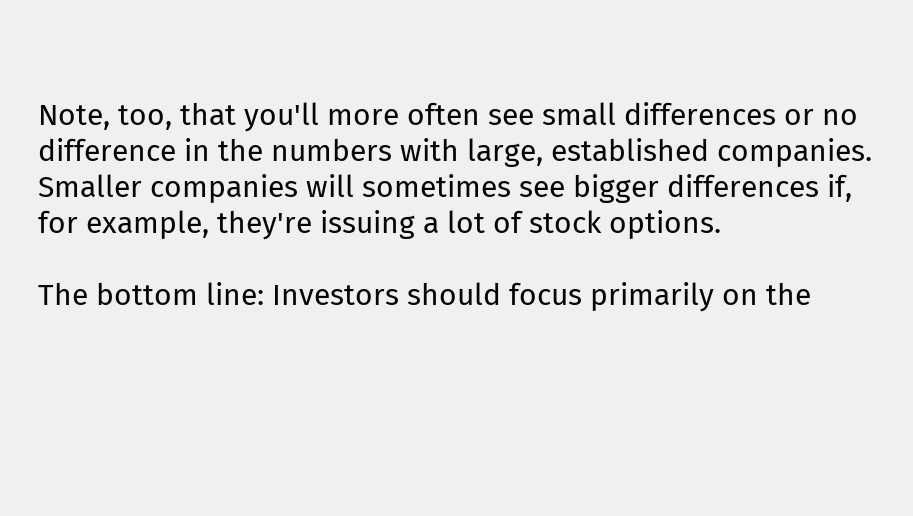Note, too, that you'll more often see small differences or no difference in the numbers with large, established companies. Smaller companies will sometimes see bigger differences if, for example, they're issuing a lot of stock options.

The bottom line: Investors should focus primarily on the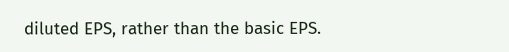diluted EPS, rather than the basic EPS.